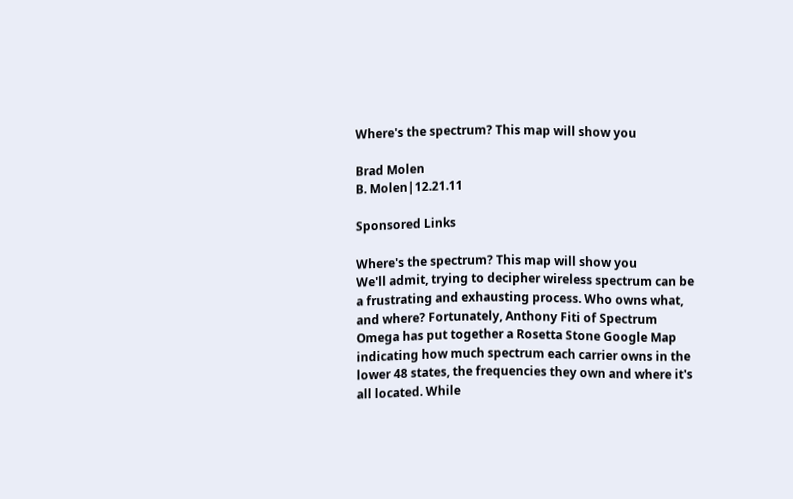Where's the spectrum? This map will show you

Brad Molen
B. Molen|12.21.11

Sponsored Links

Where's the spectrum? This map will show you
We'll admit, trying to decipher wireless spectrum can be a frustrating and exhausting process. Who owns what, and where? Fortunately, Anthony Fiti of Spectrum Omega has put together a Rosetta Stone Google Map indicating how much spectrum each carrier owns in the lower 48 states, the frequencies they own and where it's all located. While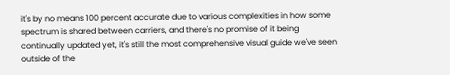it's by no means 100 percent accurate due to various complexities in how some spectrum is shared between carriers, and there's no promise of it being continually updated yet, it's still the most comprehensive visual guide we've seen outside of the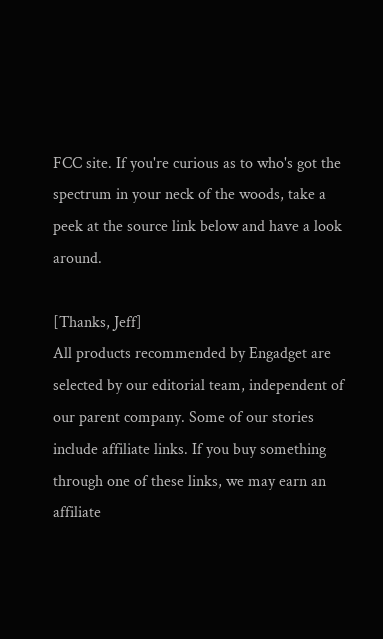FCC site. If you're curious as to who's got the spectrum in your neck of the woods, take a peek at the source link below and have a look around.

[Thanks, Jeff]
All products recommended by Engadget are selected by our editorial team, independent of our parent company. Some of our stories include affiliate links. If you buy something through one of these links, we may earn an affiliate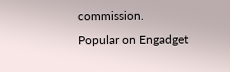commission.
Popular on Engadget